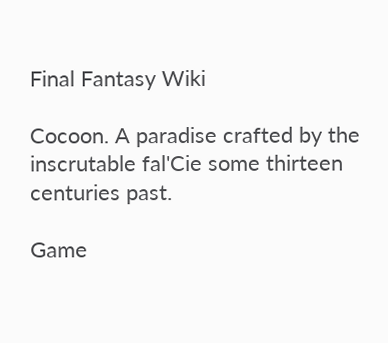Final Fantasy Wiki

Cocoon. A paradise crafted by the inscrutable fal'Cie some thirteen centuries past.

Game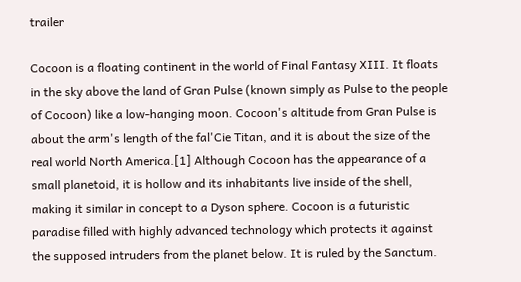trailer

Cocoon is a floating continent in the world of Final Fantasy XIII. It floats in the sky above the land of Gran Pulse (known simply as Pulse to the people of Cocoon) like a low-hanging moon. Cocoon's altitude from Gran Pulse is about the arm's length of the fal'Cie Titan, and it is about the size of the real world North America.[1] Although Cocoon has the appearance of a small planetoid, it is hollow and its inhabitants live inside of the shell, making it similar in concept to a Dyson sphere. Cocoon is a futuristic paradise filled with highly advanced technology which protects it against the supposed intruders from the planet below. It is ruled by the Sanctum.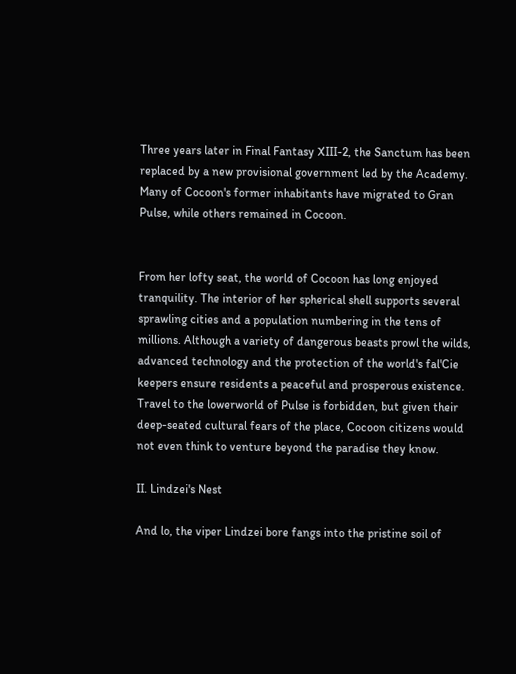Three years later in Final Fantasy XIII-2, the Sanctum has been replaced by a new provisional government led by the Academy. Many of Cocoon's former inhabitants have migrated to Gran Pulse, while others remained in Cocoon.


From her lofty seat, the world of Cocoon has long enjoyed tranquility. The interior of her spherical shell supports several sprawling cities and a population numbering in the tens of millions. Although a variety of dangerous beasts prowl the wilds, advanced technology and the protection of the world's fal'Cie keepers ensure residents a peaceful and prosperous existence. Travel to the lowerworld of Pulse is forbidden, but given their deep-seated cultural fears of the place, Cocoon citizens would not even think to venture beyond the paradise they know.

II. Lindzei's Nest

And lo, the viper Lindzei bore fangs into the pristine soil of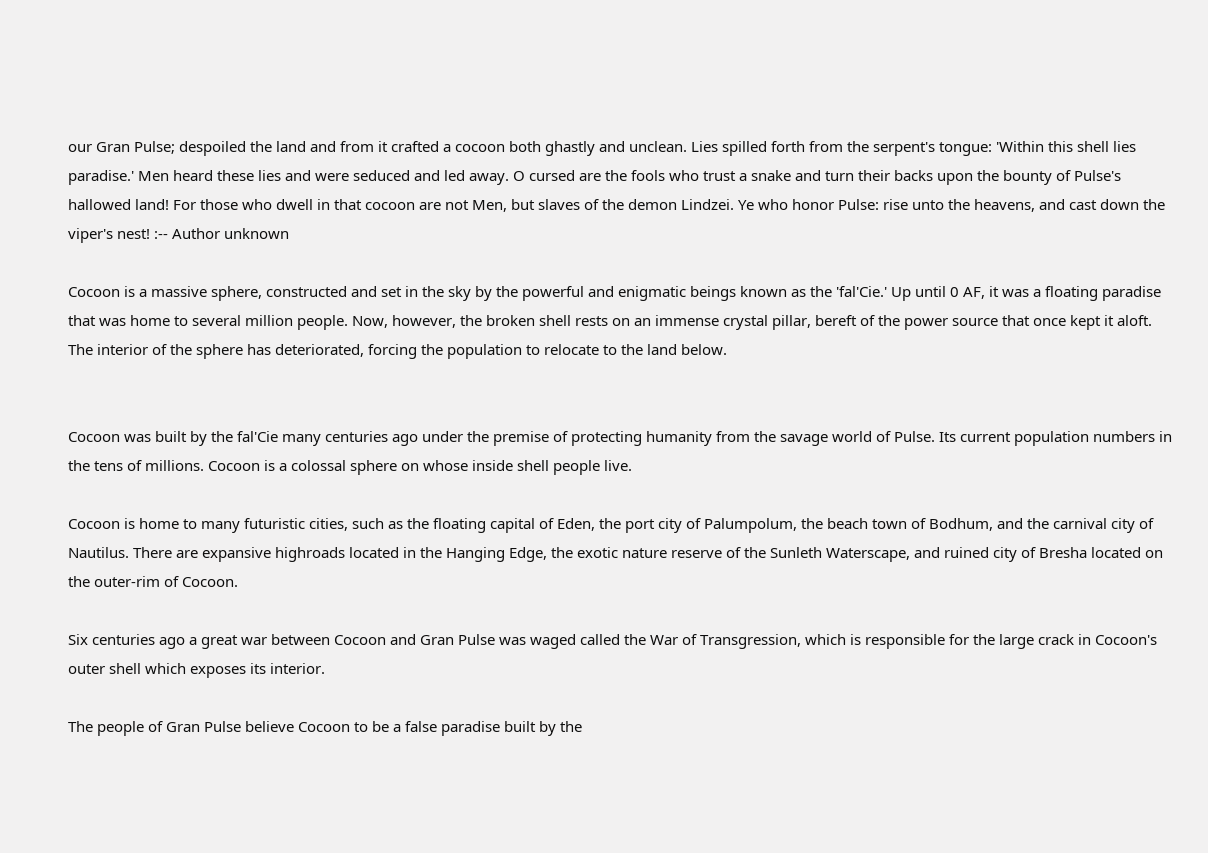our Gran Pulse; despoiled the land and from it crafted a cocoon both ghastly and unclean. Lies spilled forth from the serpent's tongue: 'Within this shell lies paradise.' Men heard these lies and were seduced and led away. O cursed are the fools who trust a snake and turn their backs upon the bounty of Pulse's hallowed land! For those who dwell in that cocoon are not Men, but slaves of the demon Lindzei. Ye who honor Pulse: rise unto the heavens, and cast down the viper's nest! :-- Author unknown

Cocoon is a massive sphere, constructed and set in the sky by the powerful and enigmatic beings known as the 'fal'Cie.' Up until 0 AF, it was a floating paradise that was home to several million people. Now, however, the broken shell rests on an immense crystal pillar, bereft of the power source that once kept it aloft. The interior of the sphere has deteriorated, forcing the population to relocate to the land below.


Cocoon was built by the fal'Cie many centuries ago under the premise of protecting humanity from the savage world of Pulse. Its current population numbers in the tens of millions. Cocoon is a colossal sphere on whose inside shell people live.

Cocoon is home to many futuristic cities, such as the floating capital of Eden, the port city of Palumpolum, the beach town of Bodhum, and the carnival city of Nautilus. There are expansive highroads located in the Hanging Edge, the exotic nature reserve of the Sunleth Waterscape, and ruined city of Bresha located on the outer-rim of Cocoon.

Six centuries ago a great war between Cocoon and Gran Pulse was waged called the War of Transgression, which is responsible for the large crack in Cocoon's outer shell which exposes its interior.

The people of Gran Pulse believe Cocoon to be a false paradise built by the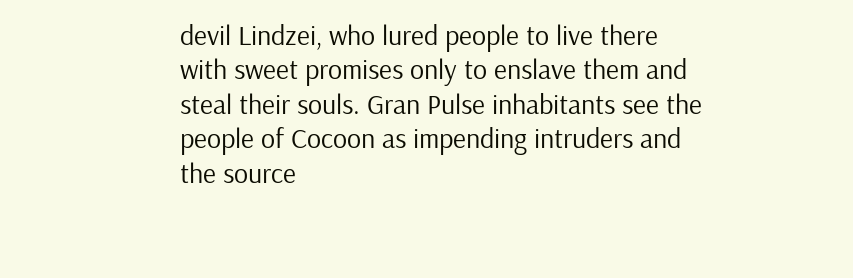devil Lindzei, who lured people to live there with sweet promises only to enslave them and steal their souls. Gran Pulse inhabitants see the people of Cocoon as impending intruders and the source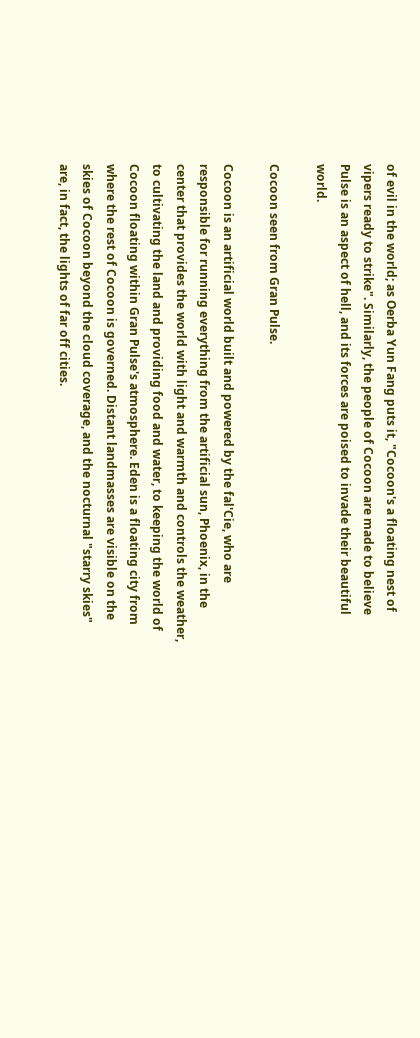of evil in the world; as Oerba Yun Fang puts it, "Cocoon's a floating nest of vipers ready to strike". Similarly, the people of Cocoon are made to believe Pulse is an aspect of hell, and its forces are poised to invade their beautiful world.

Cocoon seen from Gran Pulse.

Cocoon is an artificial world built and powered by the fal'Cie, who are responsible for running everything from the artificial sun, Phoenix, in the center that provides the world with light and warmth and controls the weather, to cultivating the land and providing food and water, to keeping the world of Cocoon floating within Gran Pulse's atmosphere. Eden is a floating city from where the rest of Cocoon is governed. Distant landmasses are visible on the skies of Cocoon beyond the cloud coverage, and the nocturnal "starry skies" are, in fact, the lights of far off cities.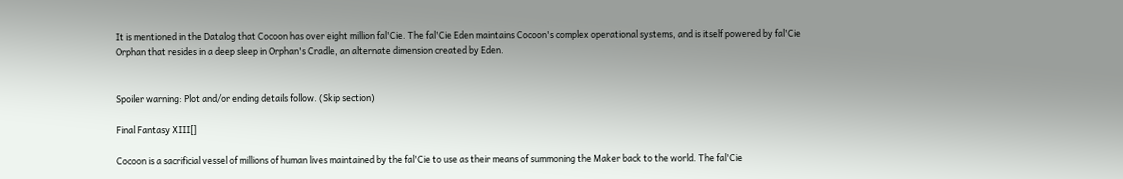It is mentioned in the Datalog that Cocoon has over eight million fal'Cie. The fal'Cie Eden maintains Cocoon's complex operational systems, and is itself powered by fal'Cie Orphan that resides in a deep sleep in Orphan's Cradle, an alternate dimension created by Eden.


Spoiler warning: Plot and/or ending details follow. (Skip section)

Final Fantasy XIII[]

Cocoon is a sacrificial vessel of millions of human lives maintained by the fal'Cie to use as their means of summoning the Maker back to the world. The fal'Cie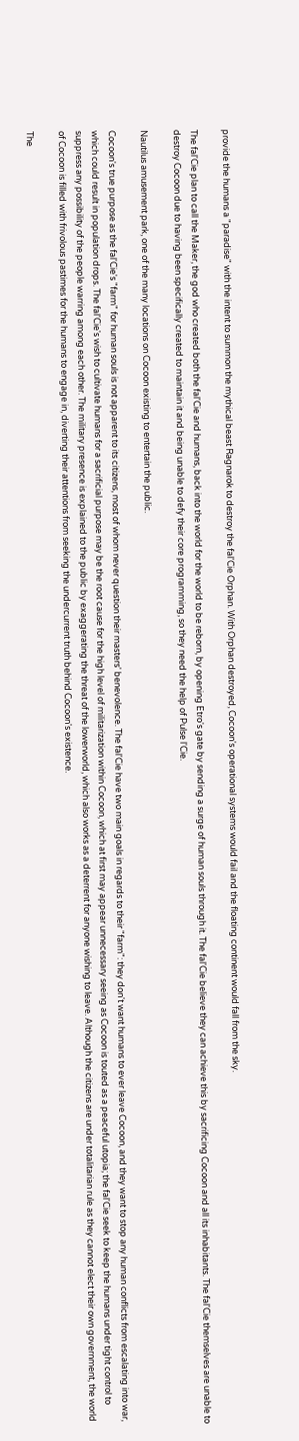provide the humans a "paradise" with the intent to summon the mythical beast Ragnarok to destroy the fal'Cie Orphan. With Orphan destroyed, Cocoon's operational systems would fail and the floating continent would fall from the sky.

The fal'Cie plan to call the Maker, the god who created both the fal'Cie and humans, back into the world for the world to be reborn, by opening Etro's gate by sending a surge of human souls through it. The fal'Cie believe they can achieve this by sacrificing Cocoon and all its inhabitants. The fal'Cie themselves are unable to destroy Cocoon due to having been specifically created to maintain it and being unable to defy their core programming, so they need the help of Pulse l'Cie.

Nautilus amusement park, one of the many locations on Cocoon existing to entertain the public.

Cocoon's true purpose as the fal'Cie's "farm" for human souls is not apparent to its citizens, most of whom never question their masters' benevolence. The fal'Cie have two main goals in regards to their "farm": they don't want humans to ever leave Cocoon, and they want to stop any human conflicts from escalating into war, which could result in population drops. The fal'Cie's wish to cultivate humans for a sacrificial purpose may be the root cause for the high level of militarization within Cocoon, which at first may appear unnecessary seeing as Cocoon is touted as a peaceful utopia; the fal'Cie seek to keep the humans under tight control to suppress any possibility of the people warring among each other. The military presence is explained to the public by exaggerating the threat of the lowerworld, which also works as a deterrent for anyone wishing to leave. Although the citizens are under totalitarian rule as they cannot elect their own government, the world of Cocoon is filled with frivolous pastimes for the humans to engage in, diverting their attentions from seeking the undercurrent truth behind Cocoon's existence.

The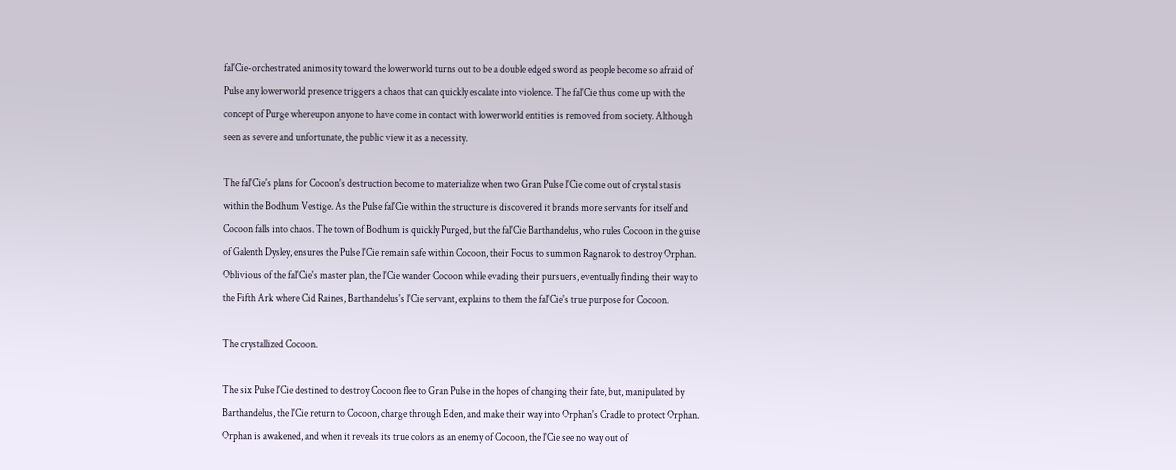fal'Cie-orchestrated animosity toward the lowerworld turns out to be a double edged sword as people become so afraid of Pulse any lowerworld presence triggers a chaos that can quickly escalate into violence. The fal'Cie thus come up with the concept of Purge whereupon anyone to have come in contact with lowerworld entities is removed from society. Although seen as severe and unfortunate, the public view it as a necessity.

The fal'Cie's plans for Cocoon's destruction become to materialize when two Gran Pulse l'Cie come out of crystal stasis within the Bodhum Vestige. As the Pulse fal'Cie within the structure is discovered it brands more servants for itself and Cocoon falls into chaos. The town of Bodhum is quickly Purged, but the fal'Cie Barthandelus, who rules Cocoon in the guise of Galenth Dysley, ensures the Pulse l'Cie remain safe within Cocoon, their Focus to summon Ragnarok to destroy Orphan. Oblivious of the fal'Cie's master plan, the l'Cie wander Cocoon while evading their pursuers, eventually finding their way to the Fifth Ark where Cid Raines, Barthandelus's l'Cie servant, explains to them the fal'Cie's true purpose for Cocoon.

The crystallized Cocoon.

The six Pulse l'Cie destined to destroy Cocoon flee to Gran Pulse in the hopes of changing their fate, but, manipulated by Barthandelus, the l'Cie return to Cocoon, charge through Eden, and make their way into Orphan's Cradle to protect Orphan. Orphan is awakened, and when it reveals its true colors as an enemy of Cocoon, the l'Cie see no way out of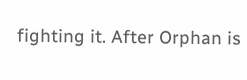fighting it. After Orphan is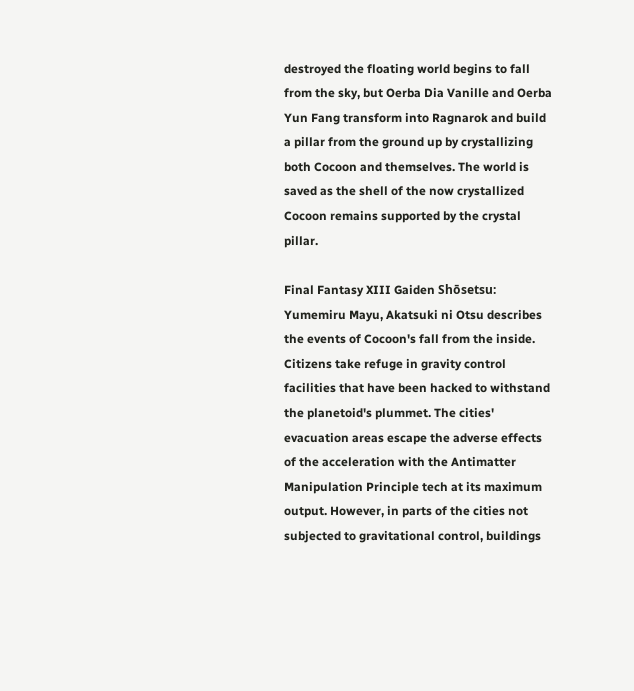destroyed the floating world begins to fall from the sky, but Oerba Dia Vanille and Oerba Yun Fang transform into Ragnarok and build a pillar from the ground up by crystallizing both Cocoon and themselves. The world is saved as the shell of the now crystallized Cocoon remains supported by the crystal pillar.

Final Fantasy XIII Gaiden Shōsetsu: Yumemiru Mayu, Akatsuki ni Otsu describes the events of Cocoon's fall from the inside. Citizens take refuge in gravity control facilities that have been hacked to withstand the planetoid's plummet. The cities' evacuation areas escape the adverse effects of the acceleration with the Antimatter Manipulation Principle tech at its maximum output. However, in parts of the cities not subjected to gravitational control, buildings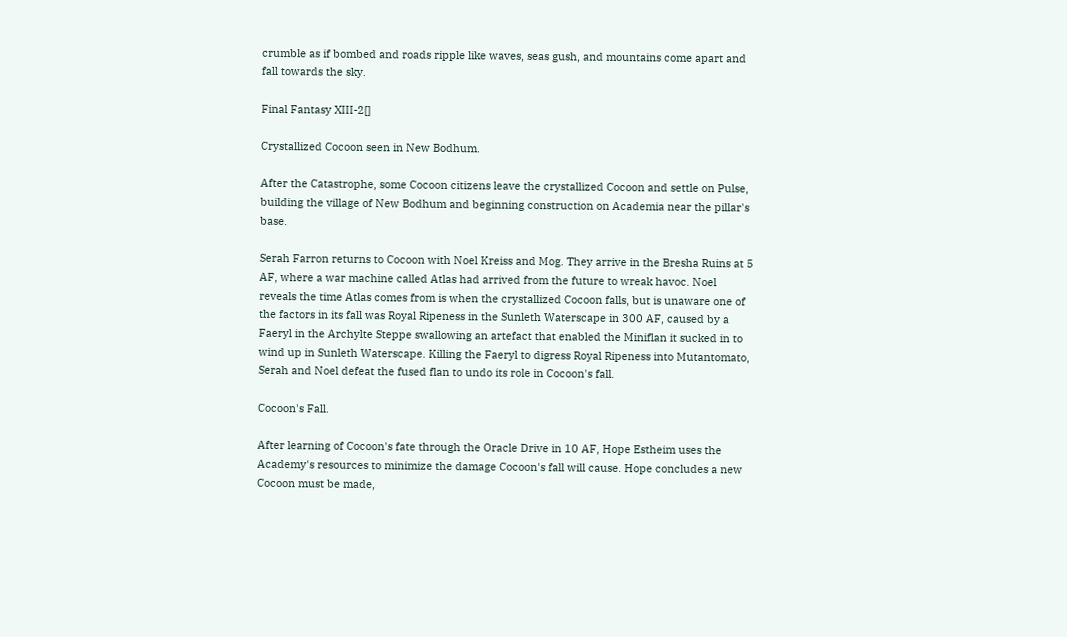crumble as if bombed and roads ripple like waves, seas gush, and mountains come apart and fall towards the sky.

Final Fantasy XIII-2[]

Crystallized Cocoon seen in New Bodhum.

After the Catastrophe, some Cocoon citizens leave the crystallized Cocoon and settle on Pulse, building the village of New Bodhum and beginning construction on Academia near the pillar's base.

Serah Farron returns to Cocoon with Noel Kreiss and Mog. They arrive in the Bresha Ruins at 5 AF, where a war machine called Atlas had arrived from the future to wreak havoc. Noel reveals the time Atlas comes from is when the crystallized Cocoon falls, but is unaware one of the factors in its fall was Royal Ripeness in the Sunleth Waterscape in 300 AF, caused by a Faeryl in the Archylte Steppe swallowing an artefact that enabled the Miniflan it sucked in to wind up in Sunleth Waterscape. Killing the Faeryl to digress Royal Ripeness into Mutantomato, Serah and Noel defeat the fused flan to undo its role in Cocoon's fall.

Cocoon's Fall.

After learning of Cocoon's fate through the Oracle Drive in 10 AF, Hope Estheim uses the Academy's resources to minimize the damage Cocoon's fall will cause. Hope concludes a new Cocoon must be made,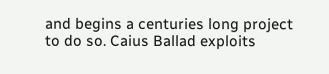and begins a centuries long project to do so. Caius Ballad exploits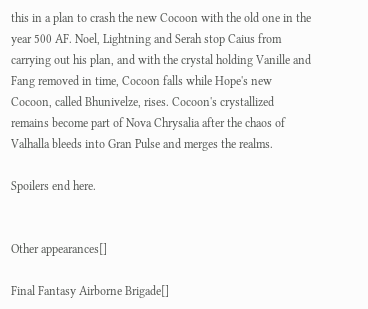this in a plan to crash the new Cocoon with the old one in the year 500 AF. Noel, Lightning and Serah stop Caius from carrying out his plan, and with the crystal holding Vanille and Fang removed in time, Cocoon falls while Hope's new Cocoon, called Bhunivelze, rises. Cocoon's crystallized remains become part of Nova Chrysalia after the chaos of Valhalla bleeds into Gran Pulse and merges the realms.

Spoilers end here.


Other appearances[]

Final Fantasy Airborne Brigade[]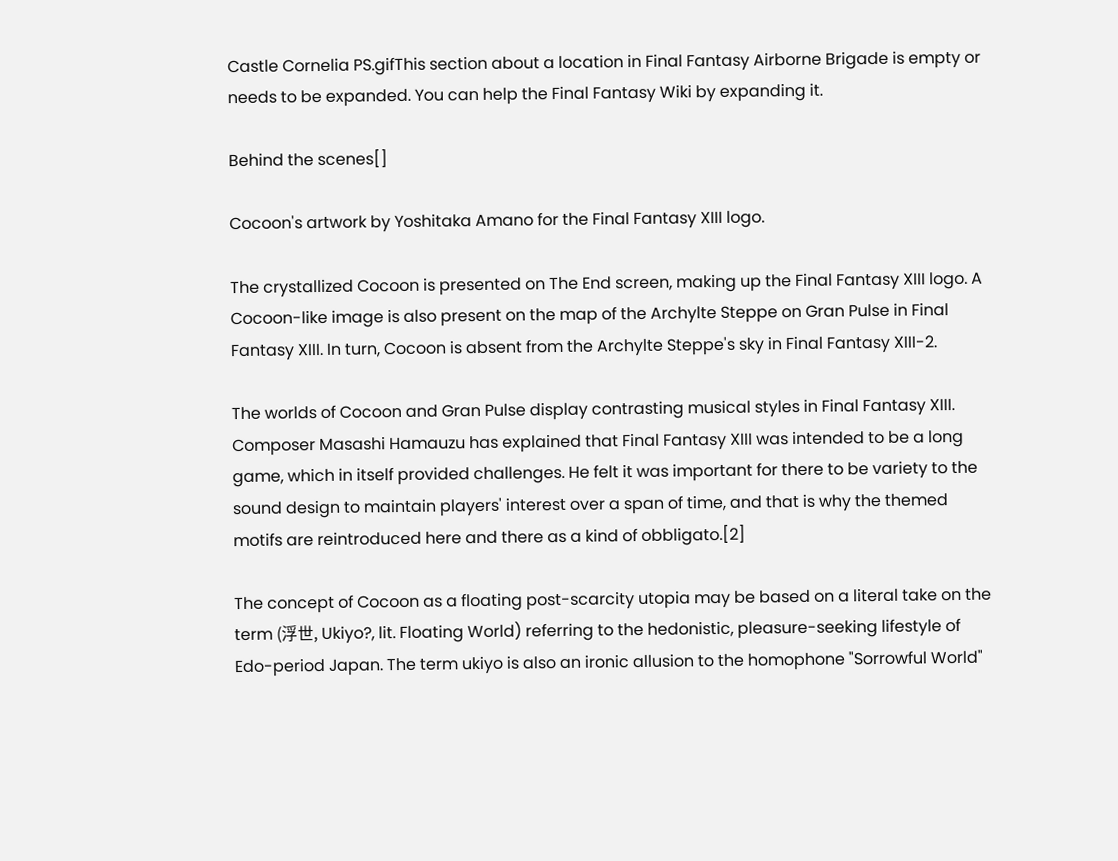Castle Cornelia PS.gifThis section about a location in Final Fantasy Airborne Brigade is empty or needs to be expanded. You can help the Final Fantasy Wiki by expanding it.

Behind the scenes[]

Cocoon's artwork by Yoshitaka Amano for the Final Fantasy XIII logo.

The crystallized Cocoon is presented on The End screen, making up the Final Fantasy XIII logo. A Cocoon-like image is also present on the map of the Archylte Steppe on Gran Pulse in Final Fantasy XIII. In turn, Cocoon is absent from the Archylte Steppe's sky in Final Fantasy XIII-2.

The worlds of Cocoon and Gran Pulse display contrasting musical styles in Final Fantasy XIII. Composer Masashi Hamauzu has explained that Final Fantasy XIII was intended to be a long game, which in itself provided challenges. He felt it was important for there to be variety to the sound design to maintain players' interest over a span of time, and that is why the themed motifs are reintroduced here and there as a kind of obbligato.[2]

The concept of Cocoon as a floating post-scarcity utopia may be based on a literal take on the term (浮世, Ukiyo?, lit. Floating World) referring to the hedonistic, pleasure-seeking lifestyle of Edo-period Japan. The term ukiyo is also an ironic allusion to the homophone "Sorrowful World"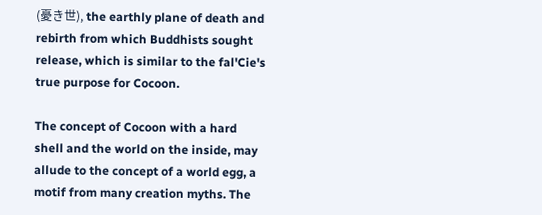(憂き世), the earthly plane of death and rebirth from which Buddhists sought release, which is similar to the fal'Cie's true purpose for Cocoon.

The concept of Cocoon with a hard shell and the world on the inside, may allude to the concept of a world egg, a motif from many creation myths. The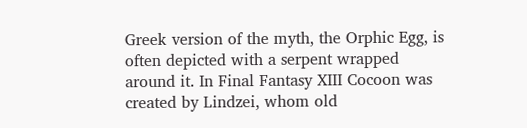Greek version of the myth, the Orphic Egg, is often depicted with a serpent wrapped around it. In Final Fantasy XIII Cocoon was created by Lindzei, whom old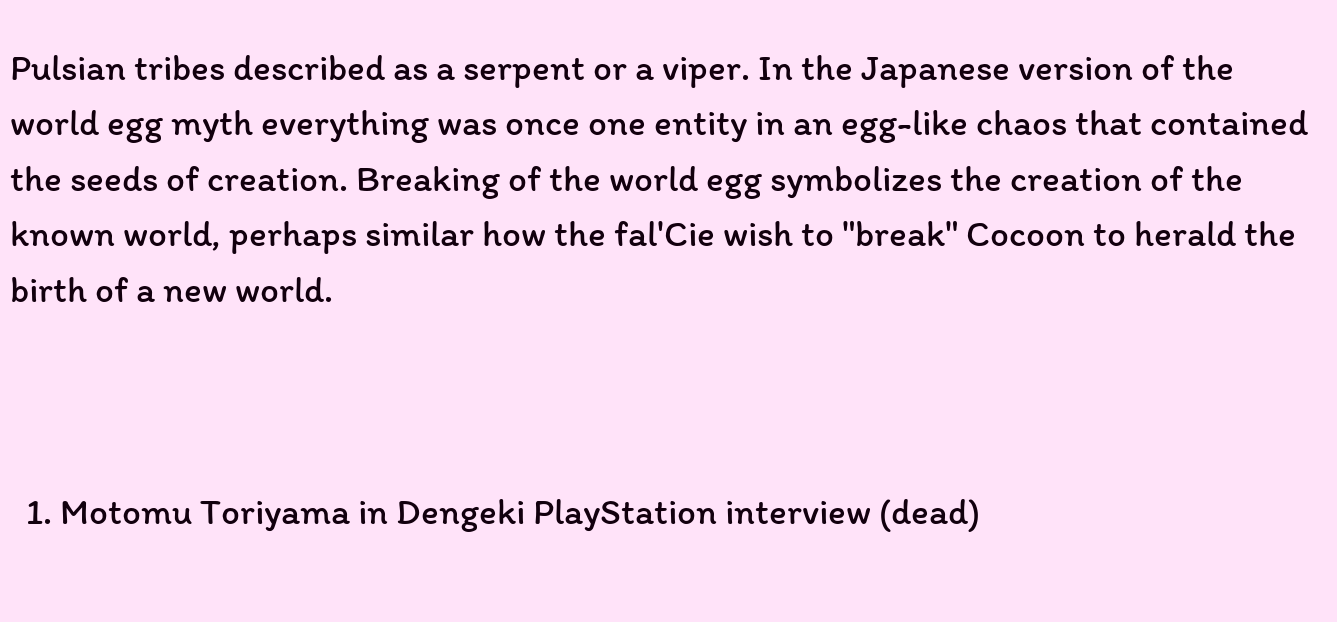Pulsian tribes described as a serpent or a viper. In the Japanese version of the world egg myth everything was once one entity in an egg-like chaos that contained the seeds of creation. Breaking of the world egg symbolizes the creation of the known world, perhaps similar how the fal'Cie wish to "break" Cocoon to herald the birth of a new world.



  1. Motomu Toriyama in Dengeki PlayStation interview (dead)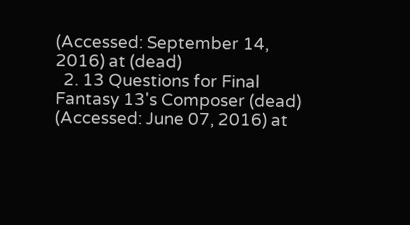(Accessed: September 14, 2016) at (dead)
  2. 13 Questions for Final Fantasy 13's Composer (dead) (Accessed: June 07, 2016) at